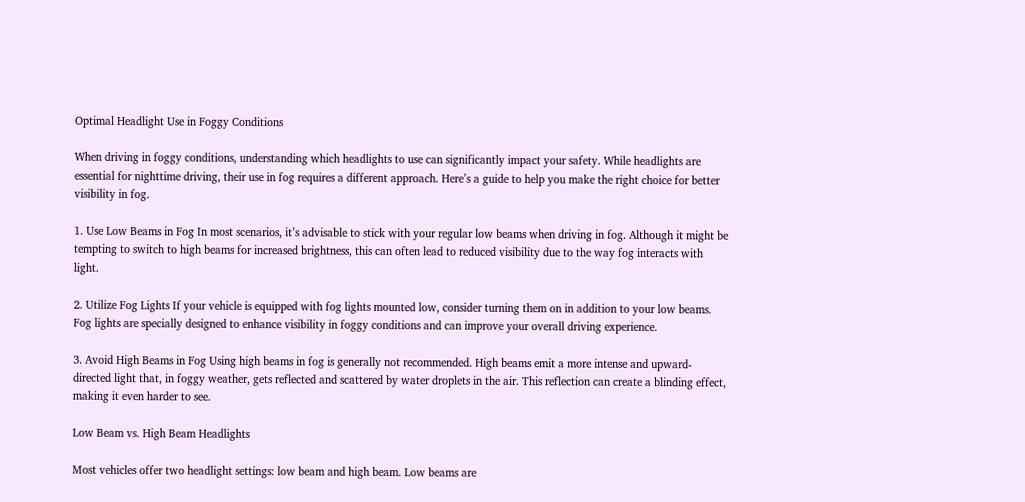Optimal Headlight Use in Foggy Conditions

When driving in foggy conditions, understanding which headlights to use can significantly impact your safety. While headlights are essential for nighttime driving, their use in fog requires a different approach. Here’s a guide to help you make the right choice for better visibility in fog.

1. Use Low Beams in Fog In most scenarios, it’s advisable to stick with your regular low beams when driving in fog. Although it might be tempting to switch to high beams for increased brightness, this can often lead to reduced visibility due to the way fog interacts with light.

2. Utilize Fog Lights If your vehicle is equipped with fog lights mounted low, consider turning them on in addition to your low beams. Fog lights are specially designed to enhance visibility in foggy conditions and can improve your overall driving experience.

3. Avoid High Beams in Fog Using high beams in fog is generally not recommended. High beams emit a more intense and upward-directed light that, in foggy weather, gets reflected and scattered by water droplets in the air. This reflection can create a blinding effect, making it even harder to see.

Low Beam vs. High Beam Headlights

Most vehicles offer two headlight settings: low beam and high beam. Low beams are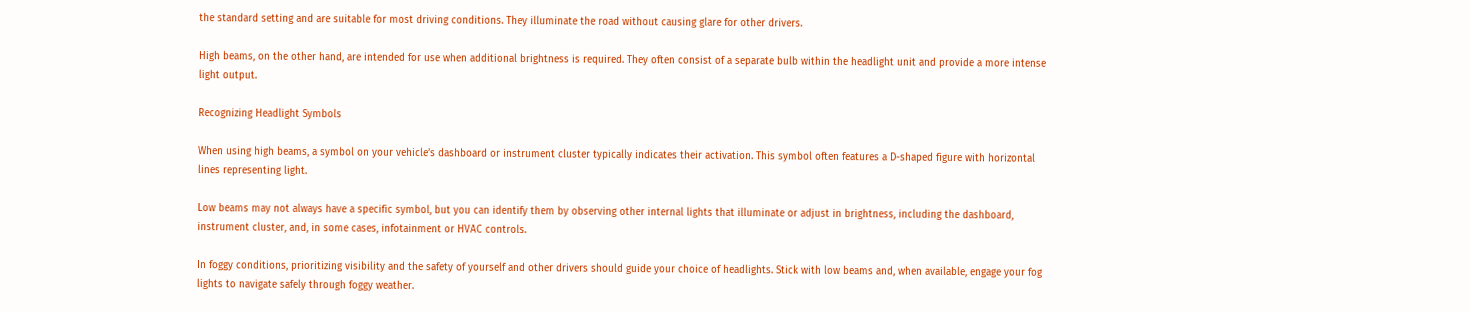the standard setting and are suitable for most driving conditions. They illuminate the road without causing glare for other drivers.

High beams, on the other hand, are intended for use when additional brightness is required. They often consist of a separate bulb within the headlight unit and provide a more intense light output.

Recognizing Headlight Symbols

When using high beams, a symbol on your vehicle’s dashboard or instrument cluster typically indicates their activation. This symbol often features a D-shaped figure with horizontal lines representing light.

Low beams may not always have a specific symbol, but you can identify them by observing other internal lights that illuminate or adjust in brightness, including the dashboard, instrument cluster, and, in some cases, infotainment or HVAC controls.

In foggy conditions, prioritizing visibility and the safety of yourself and other drivers should guide your choice of headlights. Stick with low beams and, when available, engage your fog lights to navigate safely through foggy weather.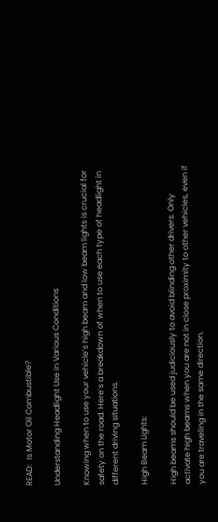READ:  Is Motor Oil Combustible?

Understanding Headlight Use in Various Conditions

Knowing when to use your vehicle’s high beam and low beam lights is crucial for safety on the road. Here’s a breakdown of when to use each type of headlight in different driving situations.

High Beam Lights:

High beams should be used judiciously to avoid blinding other drivers. Only activate high beams when you are not in close proximity to other vehicles, even if you are traveling in the same direction.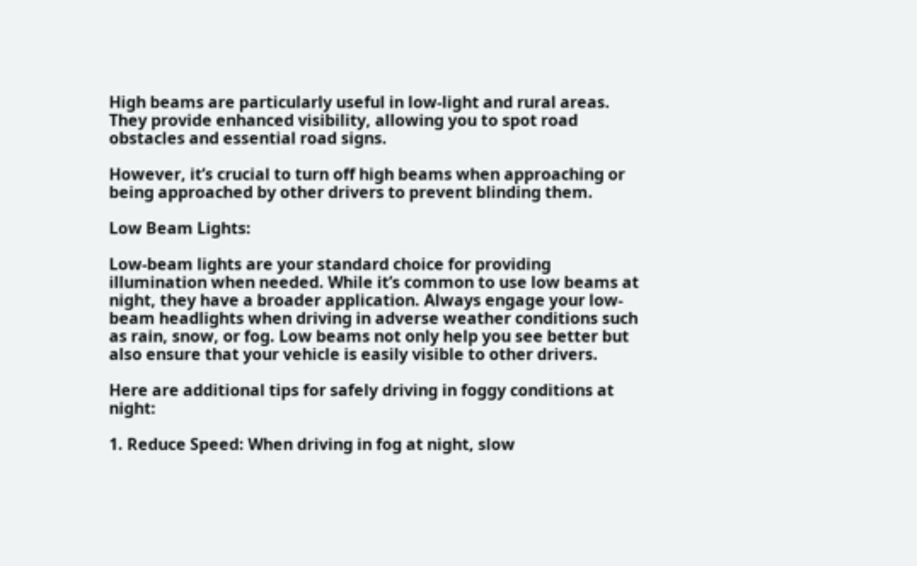High beams are particularly useful in low-light and rural areas. They provide enhanced visibility, allowing you to spot road obstacles and essential road signs.

However, it’s crucial to turn off high beams when approaching or being approached by other drivers to prevent blinding them.

Low Beam Lights:

Low-beam lights are your standard choice for providing illumination when needed. While it’s common to use low beams at night, they have a broader application. Always engage your low-beam headlights when driving in adverse weather conditions such as rain, snow, or fog. Low beams not only help you see better but also ensure that your vehicle is easily visible to other drivers.

Here are additional tips for safely driving in foggy conditions at night:

1. Reduce Speed: When driving in fog at night, slow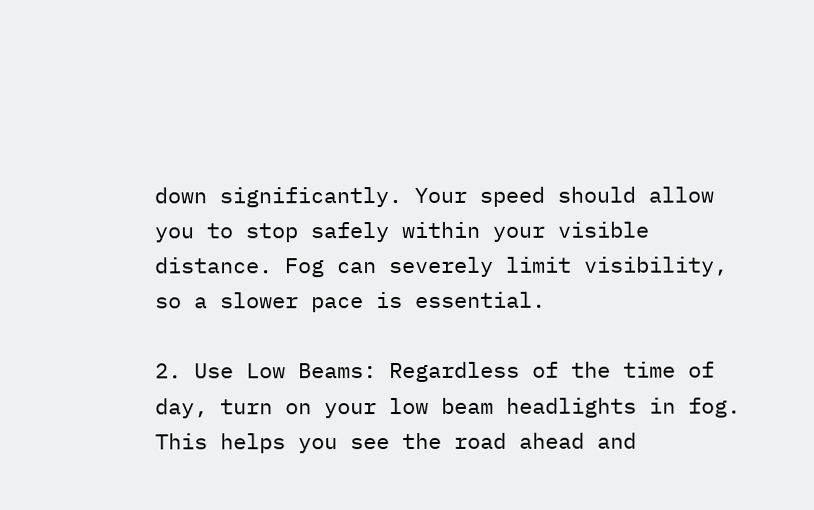down significantly. Your speed should allow you to stop safely within your visible distance. Fog can severely limit visibility, so a slower pace is essential.

2. Use Low Beams: Regardless of the time of day, turn on your low beam headlights in fog. This helps you see the road ahead and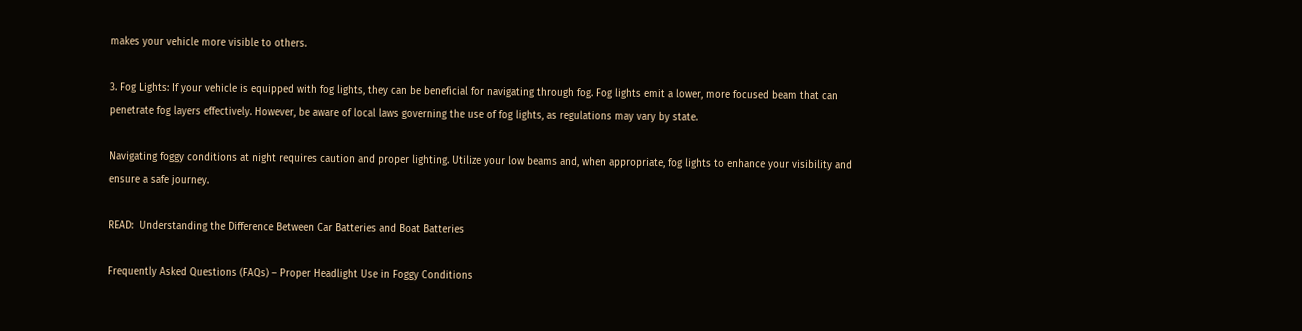makes your vehicle more visible to others.

3. Fog Lights: If your vehicle is equipped with fog lights, they can be beneficial for navigating through fog. Fog lights emit a lower, more focused beam that can penetrate fog layers effectively. However, be aware of local laws governing the use of fog lights, as regulations may vary by state.

Navigating foggy conditions at night requires caution and proper lighting. Utilize your low beams and, when appropriate, fog lights to enhance your visibility and ensure a safe journey.

READ:  Understanding the Difference Between Car Batteries and Boat Batteries

Frequently Asked Questions (FAQs) – Proper Headlight Use in Foggy Conditions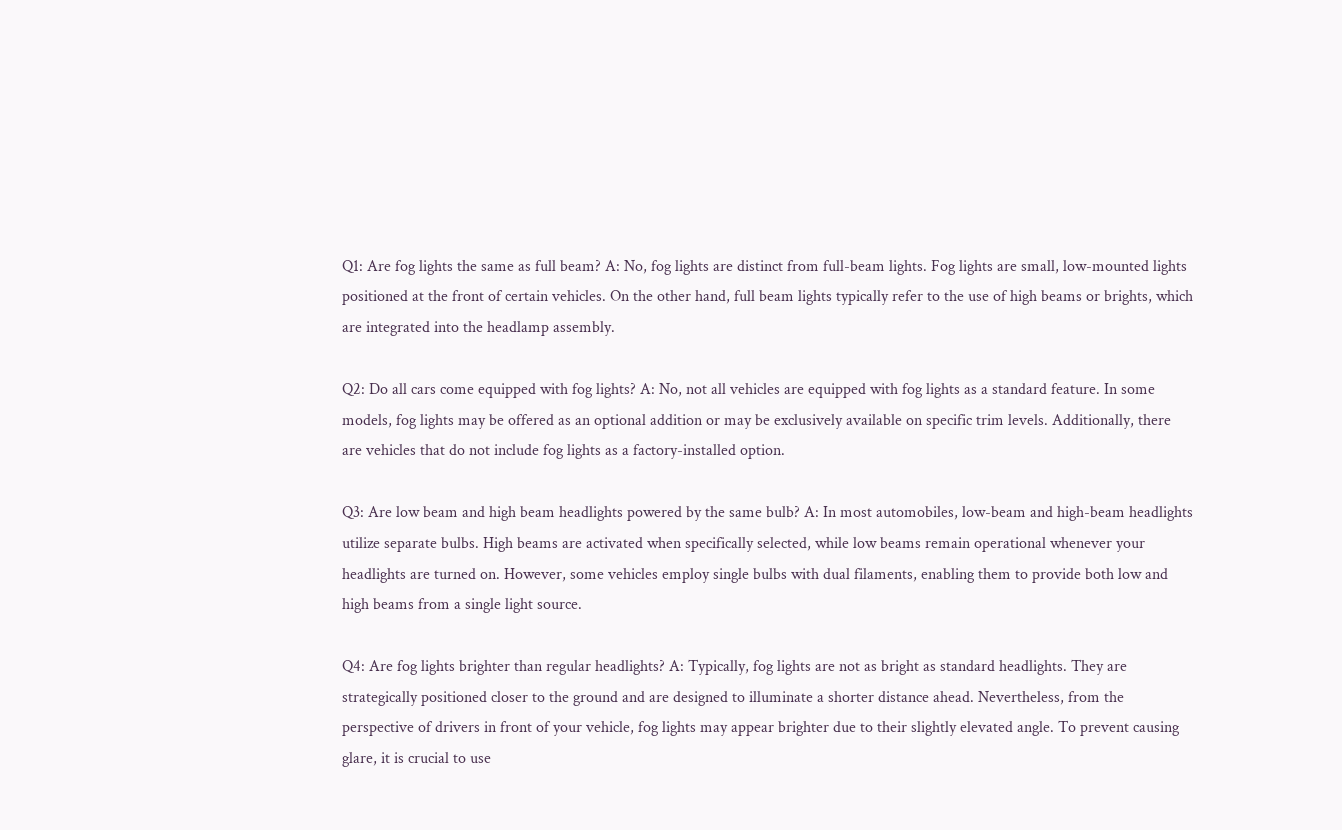Q1: Are fog lights the same as full beam? A: No, fog lights are distinct from full-beam lights. Fog lights are small, low-mounted lights positioned at the front of certain vehicles. On the other hand, full beam lights typically refer to the use of high beams or brights, which are integrated into the headlamp assembly.

Q2: Do all cars come equipped with fog lights? A: No, not all vehicles are equipped with fog lights as a standard feature. In some models, fog lights may be offered as an optional addition or may be exclusively available on specific trim levels. Additionally, there are vehicles that do not include fog lights as a factory-installed option.

Q3: Are low beam and high beam headlights powered by the same bulb? A: In most automobiles, low-beam and high-beam headlights utilize separate bulbs. High beams are activated when specifically selected, while low beams remain operational whenever your headlights are turned on. However, some vehicles employ single bulbs with dual filaments, enabling them to provide both low and high beams from a single light source.

Q4: Are fog lights brighter than regular headlights? A: Typically, fog lights are not as bright as standard headlights. They are strategically positioned closer to the ground and are designed to illuminate a shorter distance ahead. Nevertheless, from the perspective of drivers in front of your vehicle, fog lights may appear brighter due to their slightly elevated angle. To prevent causing glare, it is crucial to use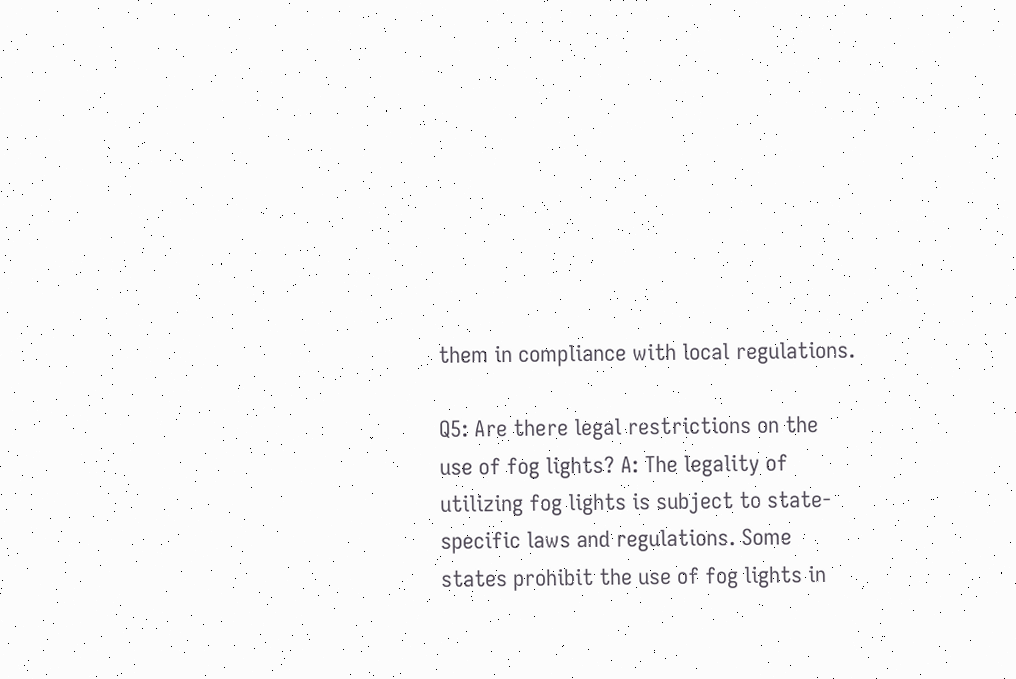them in compliance with local regulations.

Q5: Are there legal restrictions on the use of fog lights? A: The legality of utilizing fog lights is subject to state-specific laws and regulations. Some states prohibit the use of fog lights in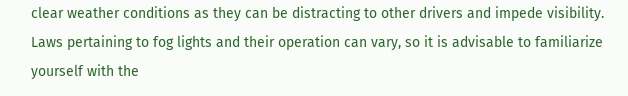clear weather conditions as they can be distracting to other drivers and impede visibility. Laws pertaining to fog lights and their operation can vary, so it is advisable to familiarize yourself with the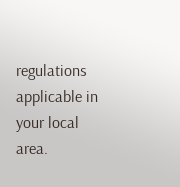regulations applicable in your local area.